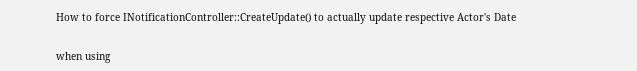How to force INotificationController::CreateUpdate() to actually update respective Actor's Date


when using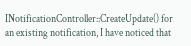INotificationController::CreateUpdate() for an existing notification, I have noticed that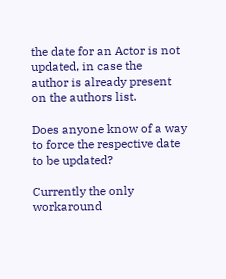the date for an Actor is not updated, in case the
author is already present on the authors list.

Does anyone know of a way to force the respective date to be updated?

Currently the only workaround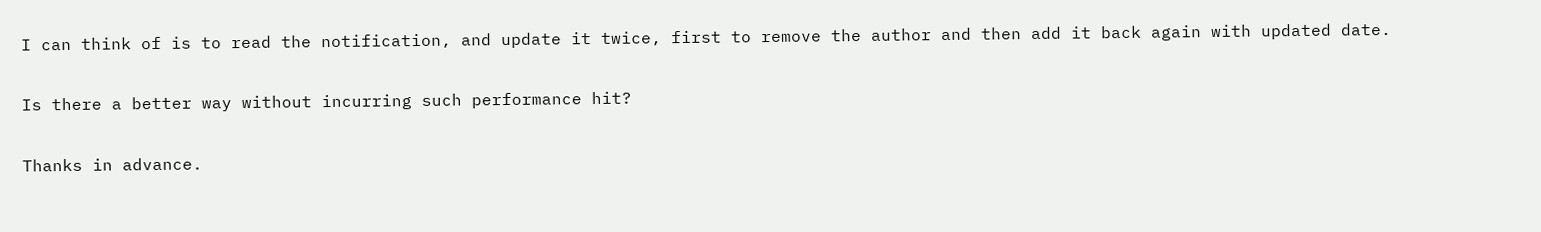I can think of is to read the notification, and update it twice, first to remove the author and then add it back again with updated date.

Is there a better way without incurring such performance hit?

Thanks in advance.